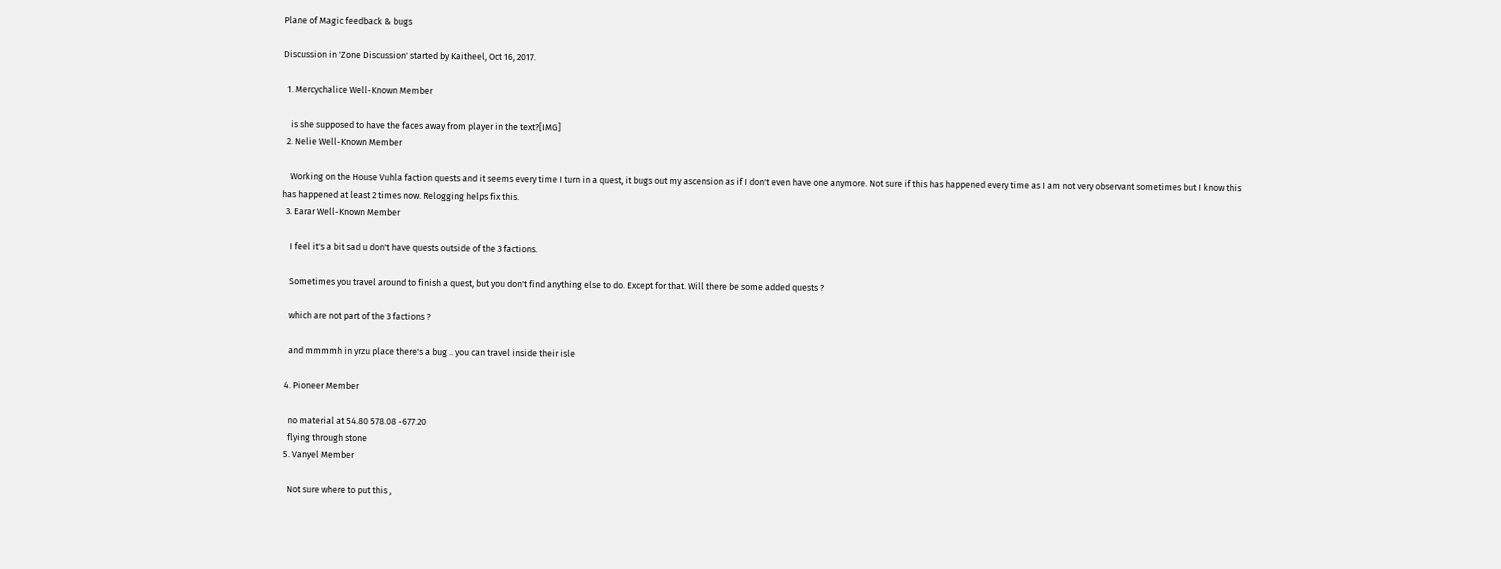Plane of Magic feedback & bugs

Discussion in 'Zone Discussion' started by Kaitheel, Oct 16, 2017.

  1. Mercychalice Well-Known Member

    is she supposed to have the faces away from player in the text?[IMG]
  2. Nelie Well-Known Member

    Working on the House Vuhla faction quests and it seems every time I turn in a quest, it bugs out my ascension as if I don't even have one anymore. Not sure if this has happened every time as I am not very observant sometimes but I know this has happened at least 2 times now. Relogging helps fix this.
  3. Earar Well-Known Member

    I feel it's a bit sad u don't have quests outside of the 3 factions.

    Sometimes you travel around to finish a quest, but you don't find anything else to do. Except for that. Will there be some added quests ?

    which are not part of the 3 factions ?

    and mmmmh in yrzu place there's a bug .. you can travel inside their isle

  4. Pioneer Member

    no material at 54.80 578.08 -677.20
    flying through stone
  5. Vanyel Member

    Not sure where to put this ,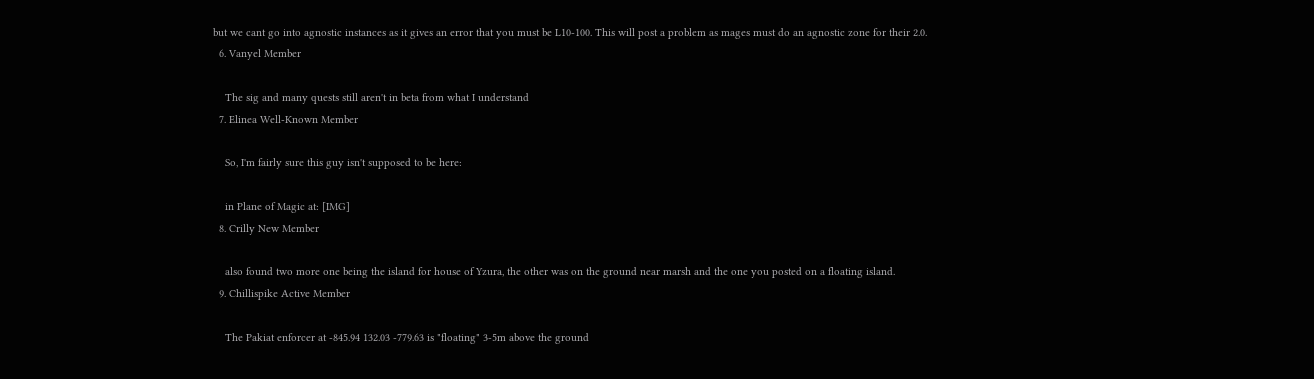but we cant go into agnostic instances as it gives an error that you must be L10-100. This will post a problem as mages must do an agnostic zone for their 2.0.
  6. Vanyel Member

    The sig and many quests still aren't in beta from what I understand
  7. Elinea Well-Known Member

    So, I'm fairly sure this guy isn't supposed to be here:

    in Plane of Magic at: [IMG]
  8. Crilly New Member

    also found two more one being the island for house of Yzura, the other was on the ground near marsh and the one you posted on a floating island.
  9. Chillispike Active Member

    The Pakiat enforcer at -845.94 132.03 -779.63 is "floating" 3-5m above the ground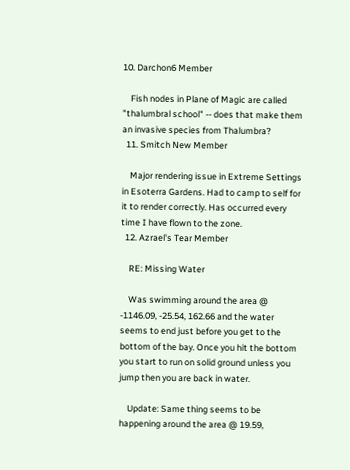10. Darchon6 Member

    Fish nodes in Plane of Magic are called "thalumbral school" -- does that make them an invasive species from Thalumbra?
  11. Smitch New Member

    Major rendering issue in Extreme Settings in Esoterra Gardens. Had to camp to self for it to render correctly. Has occurred every time I have flown to the zone.
  12. Azrael's Tear Member

    RE: Missing Water

    Was swimming around the area @ -1146.09, -25.54, 162.66 and the water seems to end just before you get to the bottom of the bay. Once you hit the bottom you start to run on solid ground unless you jump then you are back in water.

    Update: Same thing seems to be happening around the area @ 19.59,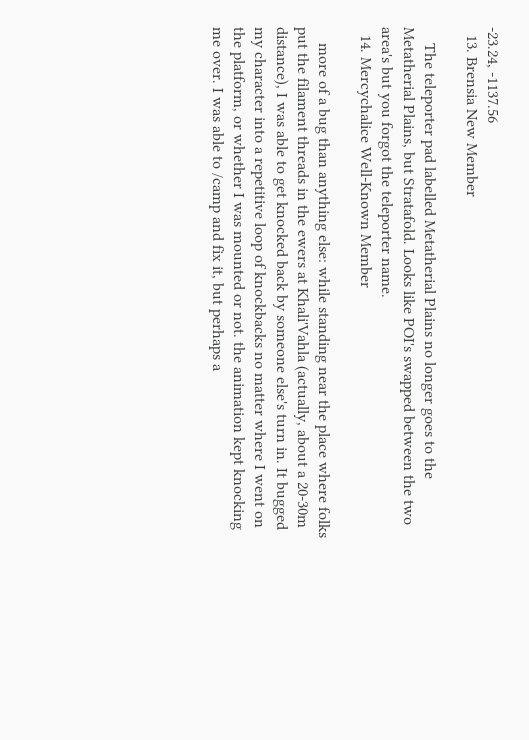-23.24, -1137.56
  13. Brensia New Member

    The teleporter pad labelled Metatherial Plains no longer goes to the Metatherial Plains, but Stratafold. Looks like POI's swapped between the two area's but you forgot the teleporter name.
  14. Mercychalice Well-Known Member

    more of a bug than anything else: while standing near the place where folks put the filament threads in the ewers at Khali'Vahla (actually, about a 20-30m distance), I was able to get knocked back by someone else's turn in. It bugged my character into a repetitive loop of knockbacks no matter where I went on the platform, or whether I was mounted or not. the animation kept knocking me over. I was able to /camp and fix it, but perhaps a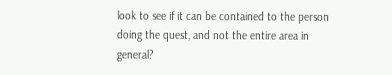look to see if it can be contained to the person doing the quest, and not the entire area in general?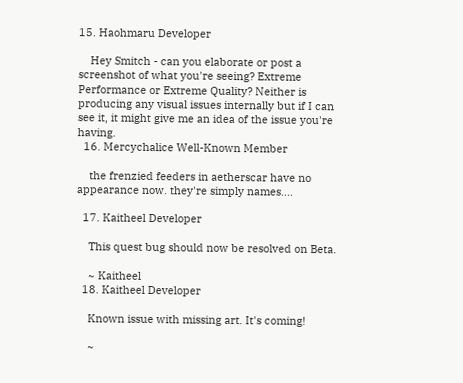15. Haohmaru Developer

    Hey Smitch - can you elaborate or post a screenshot of what you're seeing? Extreme Performance or Extreme Quality? Neither is producing any visual issues internally but if I can see it, it might give me an idea of the issue you're having.
  16. Mercychalice Well-Known Member

    the frenzied feeders in aetherscar have no appearance now. they're simply names....

  17. Kaitheel Developer

    This quest bug should now be resolved on Beta.

    ~ Kaitheel
  18. Kaitheel Developer

    Known issue with missing art. It's coming!

    ~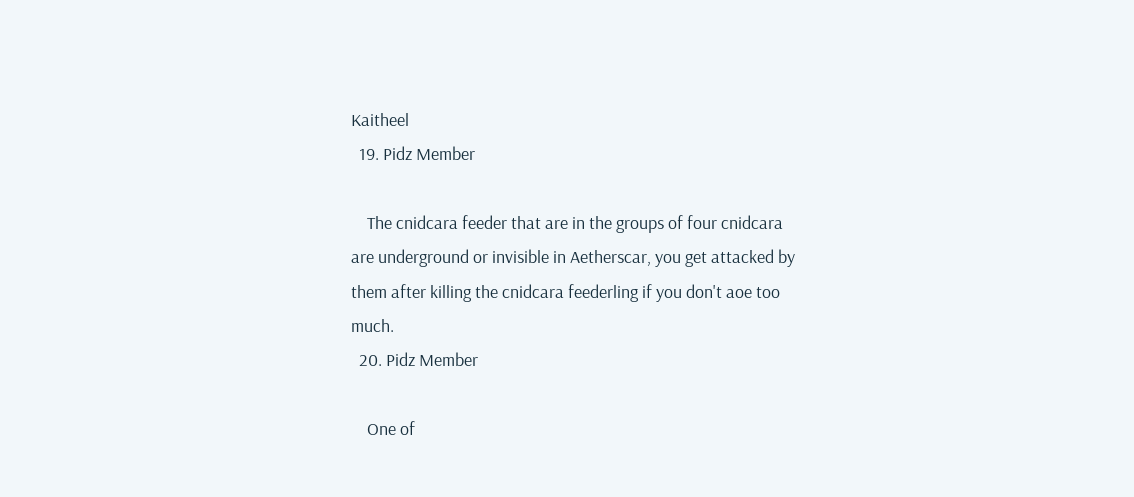Kaitheel
  19. Pidz Member

    The cnidcara feeder that are in the groups of four cnidcara are underground or invisible in Aetherscar, you get attacked by them after killing the cnidcara feederling if you don't aoe too much.
  20. Pidz Member

    One of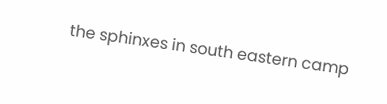the sphinxes in south eastern camp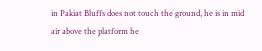in Pakiat Bluffs does not touch the ground, he is in mid air above the platform he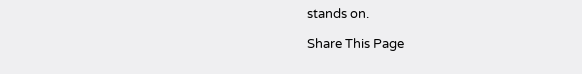stands on.

Share This Page